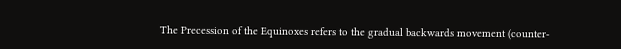The Precession of the Equinoxes refers to the gradual backwards movement (counter-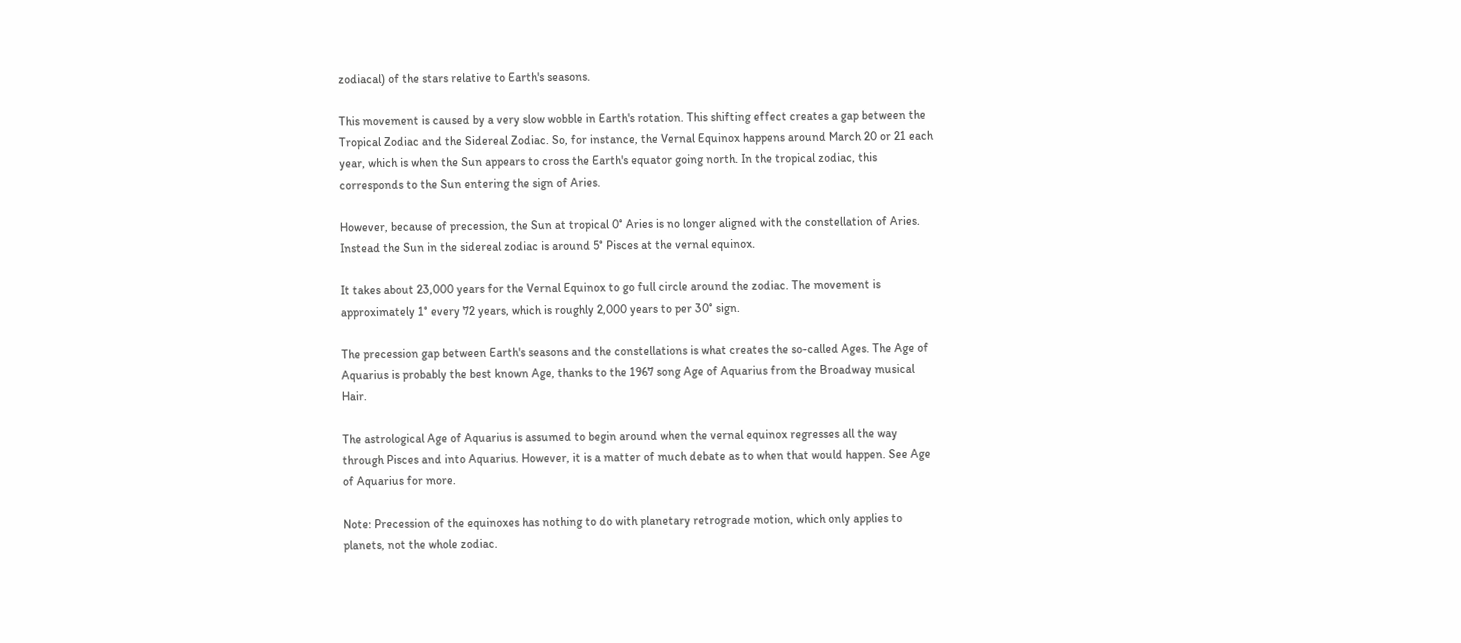zodiacal) of the stars relative to Earth's seasons.

This movement is caused by a very slow wobble in Earth's rotation. This shifting effect creates a gap between the Tropical Zodiac and the Sidereal Zodiac. So, for instance, the Vernal Equinox happens around March 20 or 21 each year, which is when the Sun appears to cross the Earth's equator going north. In the tropical zodiac, this corresponds to the Sun entering the sign of Aries.

However, because of precession, the Sun at tropical 0° Aries is no longer aligned with the constellation of Aries. Instead the Sun in the sidereal zodiac is around 5° Pisces at the vernal equinox.

It takes about 23,000 years for the Vernal Equinox to go full circle around the zodiac. The movement is approximately 1° every 72 years, which is roughly 2,000 years to per 30° sign.

The precession gap between Earth's seasons and the constellations is what creates the so-called Ages. The Age of Aquarius is probably the best known Age, thanks to the 1967 song Age of Aquarius from the Broadway musical Hair.

The astrological Age of Aquarius is assumed to begin around when the vernal equinox regresses all the way through Pisces and into Aquarius. However, it is a matter of much debate as to when that would happen. See Age of Aquarius for more.

Note: Precession of the equinoxes has nothing to do with planetary retrograde motion, which only applies to planets, not the whole zodiac.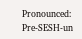Pronounced: Pre-SESH-un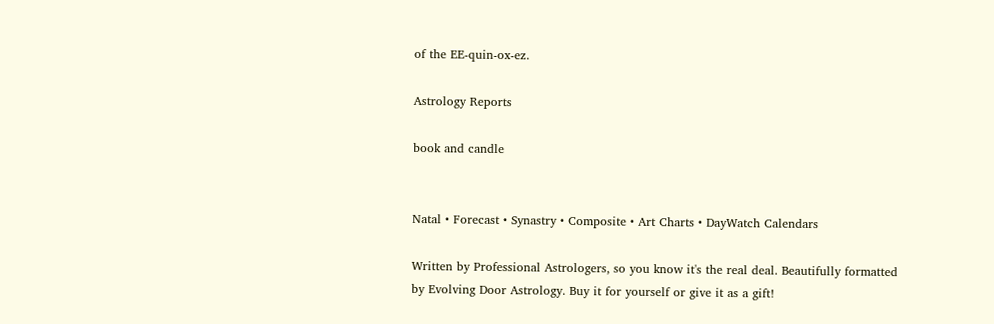of the EE-quin-ox-ez.

Astrology Reports

book and candle


Natal • Forecast • Synastry • Composite • Art Charts • DayWatch Calendars

Written by Professional Astrologers, so you know it's the real deal. Beautifully formatted by Evolving Door Astrology. Buy it for yourself or give it as a gift!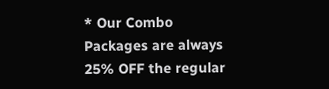* Our Combo Packages are always 25% OFF the regular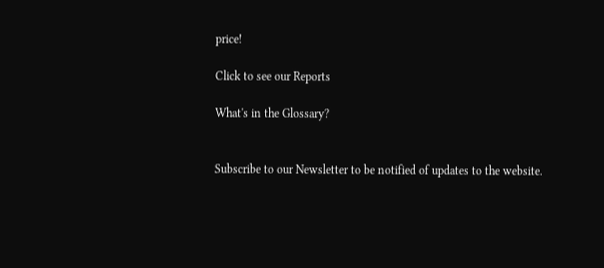price!

Click to see our Reports

What's in the Glossary?


Subscribe to our Newsletter to be notified of updates to the website.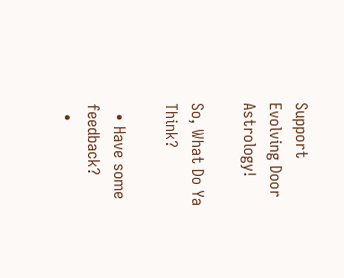Support Evolving Door Astrology!

So, What Do Ya Think?

  • Have some feedback?
  •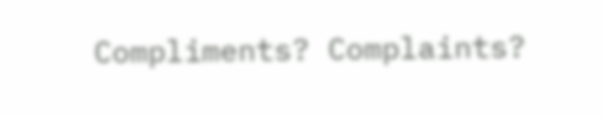Compliments? Complaints?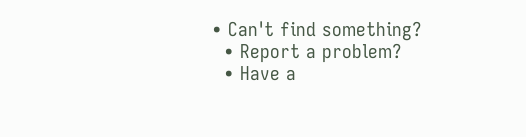• Can't find something?
  • Report a problem?
  • Have a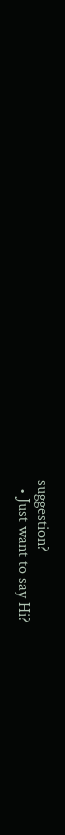suggestion?
  • Just want to say Hi?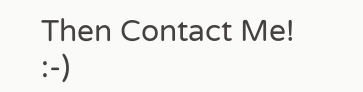Then Contact Me! :-)